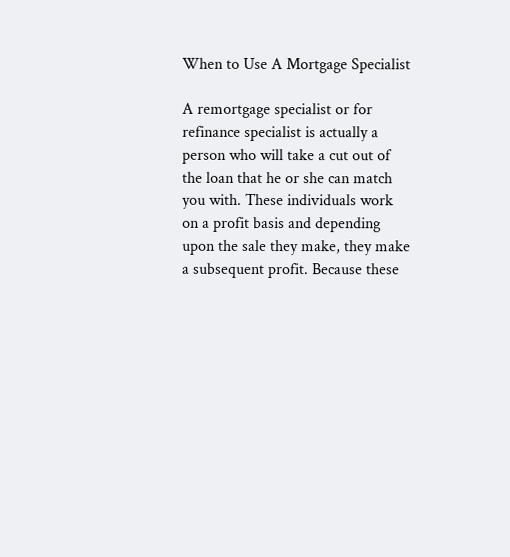When to Use A Mortgage Specialist

A remortgage specialist or for refinance specialist is actually a person who will take a cut out of the loan that he or she can match you with. These individuals work on a profit basis and depending upon the sale they make, they make a subsequent profit. Because these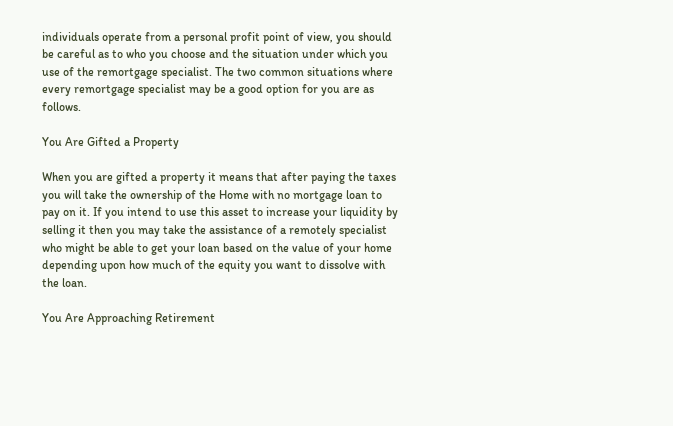individuals operate from a personal profit point of view, you should be careful as to who you choose and the situation under which you use of the remortgage specialist. The two common situations where every remortgage specialist may be a good option for you are as follows.

You Are Gifted a Property

When you are gifted a property it means that after paying the taxes you will take the ownership of the Home with no mortgage loan to pay on it. If you intend to use this asset to increase your liquidity by selling it then you may take the assistance of a remotely specialist who might be able to get your loan based on the value of your home depending upon how much of the equity you want to dissolve with the loan.

You Are Approaching Retirement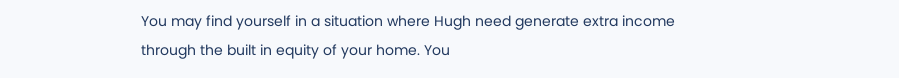You may find yourself in a situation where Hugh need generate extra income through the built in equity of your home. You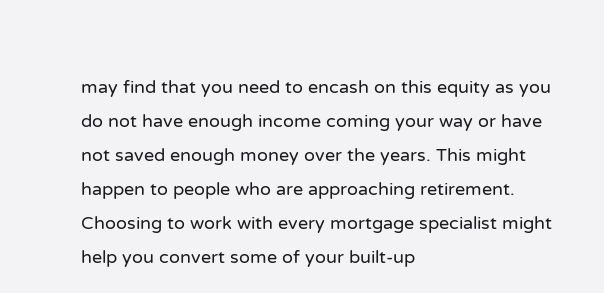may find that you need to encash on this equity as you do not have enough income coming your way or have not saved enough money over the years. This might happen to people who are approaching retirement. Choosing to work with every mortgage specialist might help you convert some of your built-up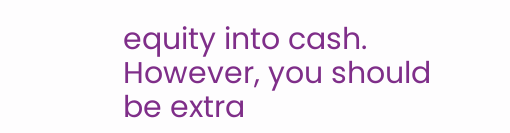equity into cash. However, you should be extra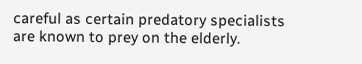careful as certain predatory specialists are known to prey on the elderly.